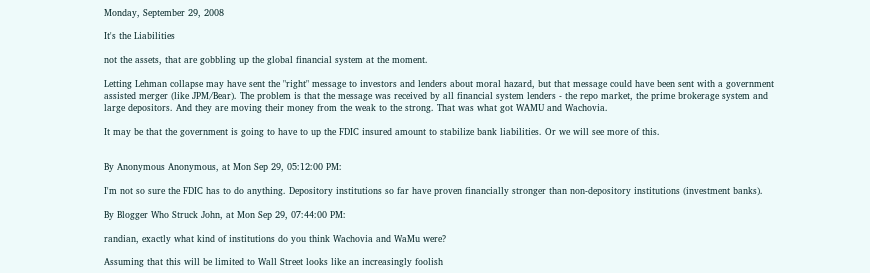Monday, September 29, 2008

It's the Liabilities

not the assets, that are gobbling up the global financial system at the moment.

Letting Lehman collapse may have sent the "right" message to investors and lenders about moral hazard, but that message could have been sent with a government assisted merger (like JPM/Bear). The problem is that the message was received by all financial system lenders - the repo market, the prime brokerage system and large depositors. And they are moving their money from the weak to the strong. That was what got WAMU and Wachovia.

It may be that the government is going to have to up the FDIC insured amount to stabilize bank liabilities. Or we will see more of this.


By Anonymous Anonymous, at Mon Sep 29, 05:12:00 PM:

I'm not so sure the FDIC has to do anything. Depository institutions so far have proven financially stronger than non-depository institutions (investment banks).

By Blogger Who Struck John, at Mon Sep 29, 07:44:00 PM:

randian, exactly what kind of institutions do you think Wachovia and WaMu were?

Assuming that this will be limited to Wall Street looks like an increasingly foolish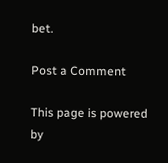bet.

Post a Comment

This page is powered by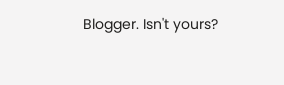Blogger. Isn't yours?